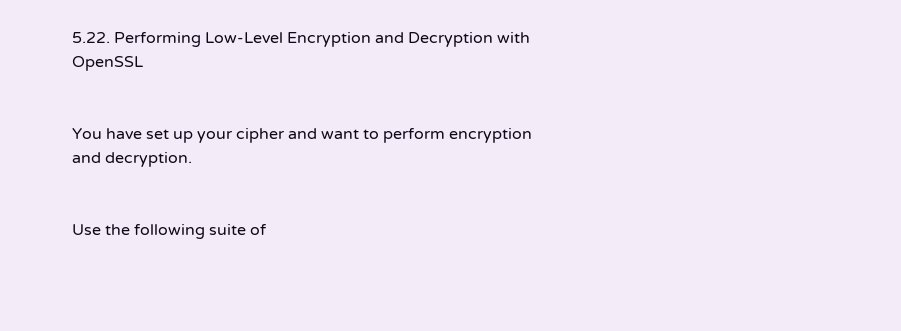5.22. Performing Low-Level Encryption and Decryption with OpenSSL


You have set up your cipher and want to perform encryption and decryption.


Use the following suite of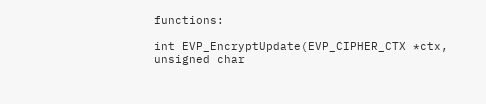functions:

int EVP_EncryptUpdate(EVP_CIPHER_CTX *ctx, unsigned char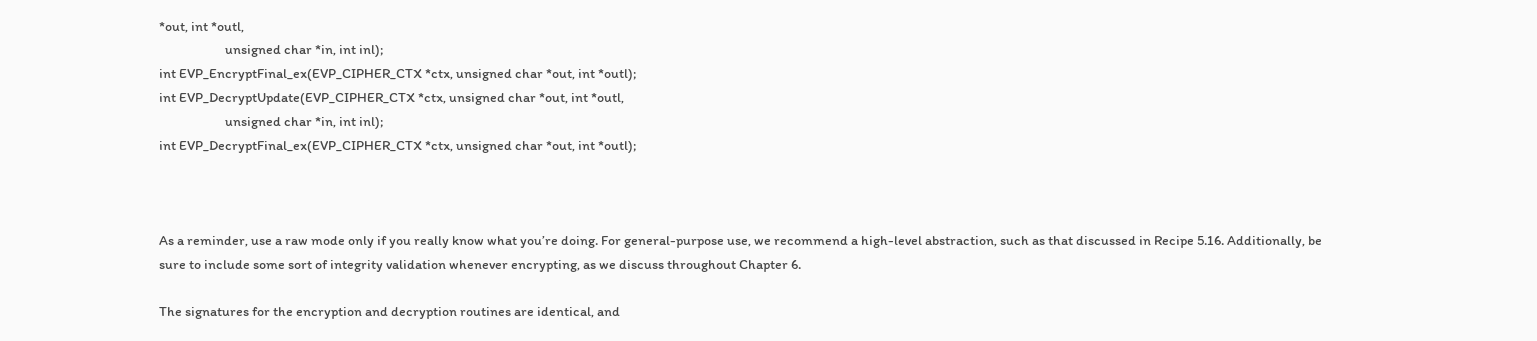*out, int *outl,
                      unsigned char *in, int inl);
int EVP_EncryptFinal_ex(EVP_CIPHER_CTX *ctx, unsigned char *out, int *outl);
int EVP_DecryptUpdate(EVP_CIPHER_CTX *ctx, unsigned char *out, int *outl,
                      unsigned char *in, int inl);
int EVP_DecryptFinal_ex(EVP_CIPHER_CTX *ctx, unsigned char *out, int *outl);



As a reminder, use a raw mode only if you really know what you’re doing. For general-purpose use, we recommend a high-level abstraction, such as that discussed in Recipe 5.16. Additionally, be sure to include some sort of integrity validation whenever encrypting, as we discuss throughout Chapter 6.

The signatures for the encryption and decryption routines are identical, and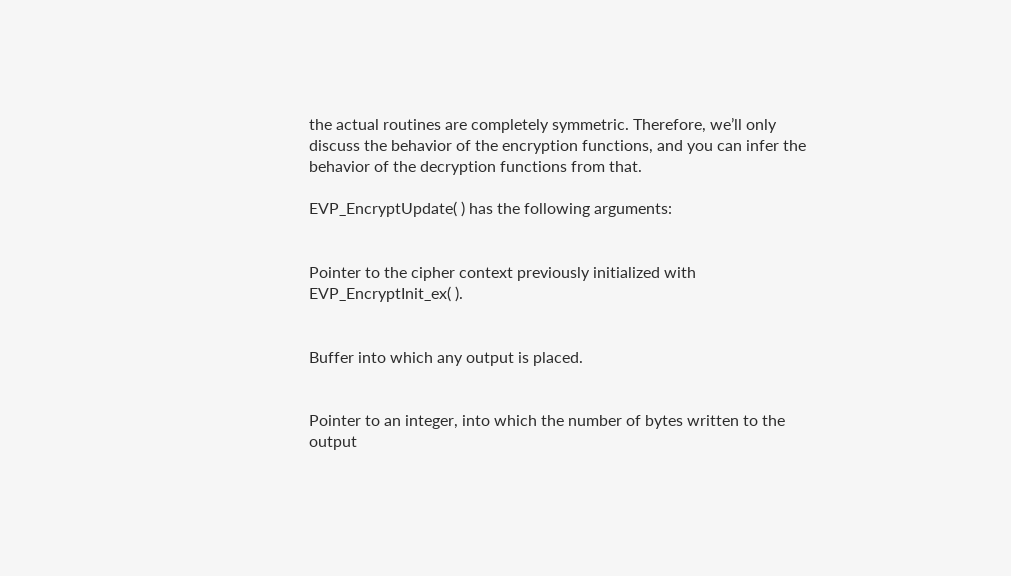the actual routines are completely symmetric. Therefore, we’ll only discuss the behavior of the encryption functions, and you can infer the behavior of the decryption functions from that.

EVP_EncryptUpdate( ) has the following arguments:


Pointer to the cipher context previously initialized with EVP_EncryptInit_ex( ).


Buffer into which any output is placed.


Pointer to an integer, into which the number of bytes written to the output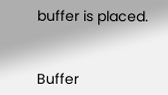buffer is placed.


Buffer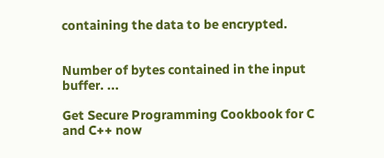containing the data to be encrypted.


Number of bytes contained in the input buffer. ...

Get Secure Programming Cookbook for C and C++ now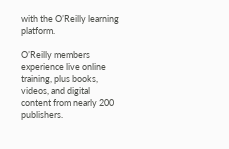with the O’Reilly learning platform.

O’Reilly members experience live online training, plus books, videos, and digital content from nearly 200 publishers.